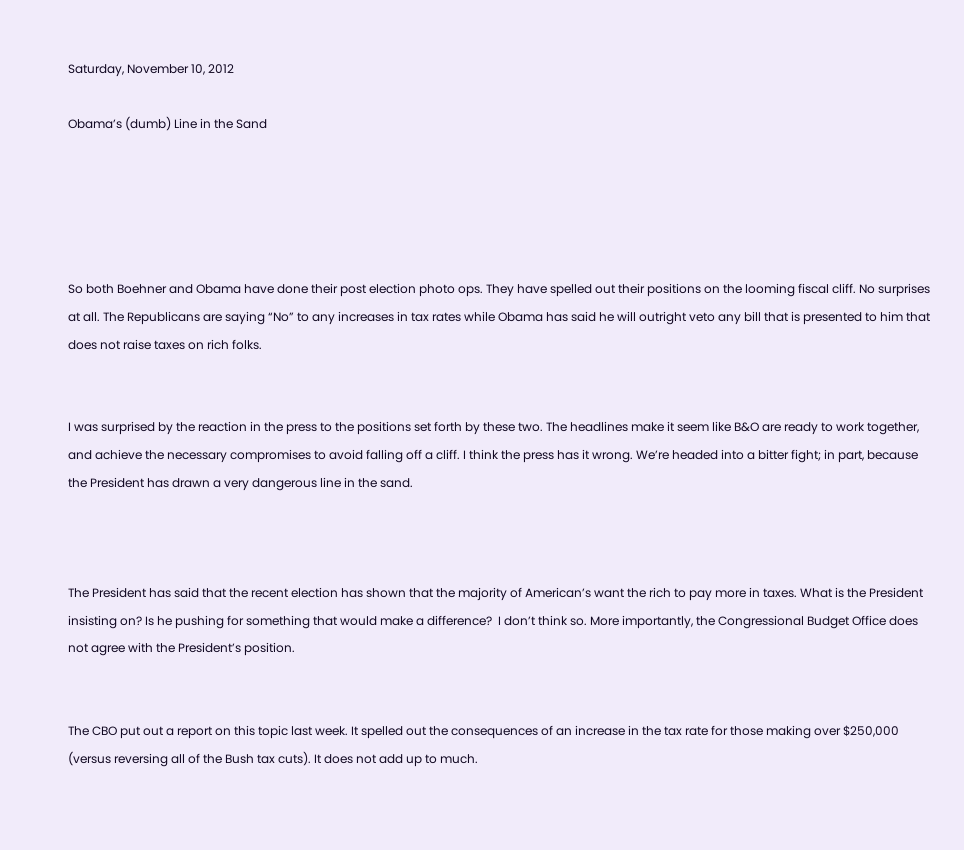Saturday, November 10, 2012

Obama’s (dumb) Line in the Sand





So both Boehner and Obama have done their post election photo ops. They have spelled out their positions on the looming fiscal cliff. No surprises at all. The Republicans are saying “No” to any increases in tax rates while Obama has said he will outright veto any bill that is presented to him that does not raise taxes on rich folks.


I was surprised by the reaction in the press to the positions set forth by these two. The headlines make it seem like B&O are ready to work together, and achieve the necessary compromises to avoid falling off a cliff. I think the press has it wrong. We’re headed into a bitter fight; in part, because the President has drawn a very dangerous line in the sand.



The President has said that the recent election has shown that the majority of American’s want the rich to pay more in taxes. What is the President insisting on? Is he pushing for something that would make a difference?  I don’t think so. More importantly, the Congressional Budget Office does not agree with the President’s position.


The CBO put out a report on this topic last week. It spelled out the consequences of an increase in the tax rate for those making over $250,000 (versus reversing all of the Bush tax cuts). It does not add up to much.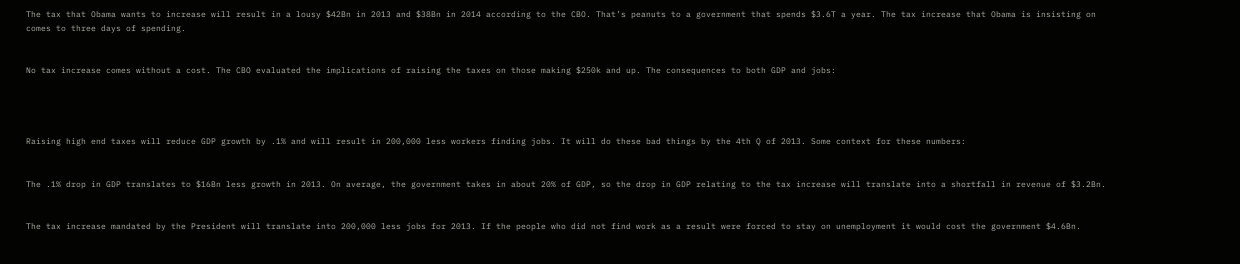The tax that Obama wants to increase will result in a lousy $42Bn in 2013 and $38Bn in 2014 according to the CBO. That’s peanuts to a government that spends $3.6T a year. The tax increase that Obama is insisting on comes to three days of spending.


No tax increase comes without a cost. The CBO evaluated the implications of raising the taxes on those making $250k and up. The consequences to both GDP and jobs:




Raising high end taxes will reduce GDP growth by .1% and will result in 200,000 less workers finding jobs. It will do these bad things by the 4th Q of 2013. Some context for these numbers:


The .1% drop in GDP translates to $16Bn less growth in 2013. On average, the government takes in about 20% of GDP, so the drop in GDP relating to the tax increase will translate into a shortfall in revenue of $3.2Bn.


The tax increase mandated by the President will translate into 200,000 less jobs for 2013. If the people who did not find work as a result were forced to stay on unemployment it would cost the government $4.6Bn.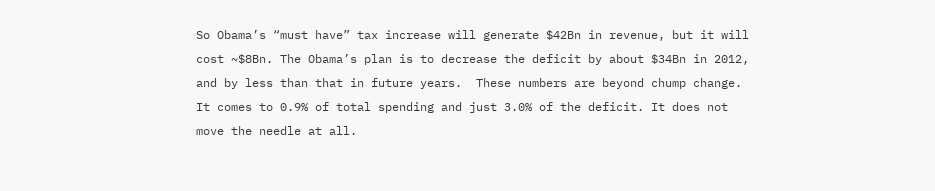So Obama’s “must have” tax increase will generate $42Bn in revenue, but it will cost ~$8Bn. The Obama’s plan is to decrease the deficit by about $34Bn in 2012, and by less than that in future years.  These numbers are beyond chump change. It comes to 0.9% of total spending and just 3.0% of the deficit. It does not move the needle at all.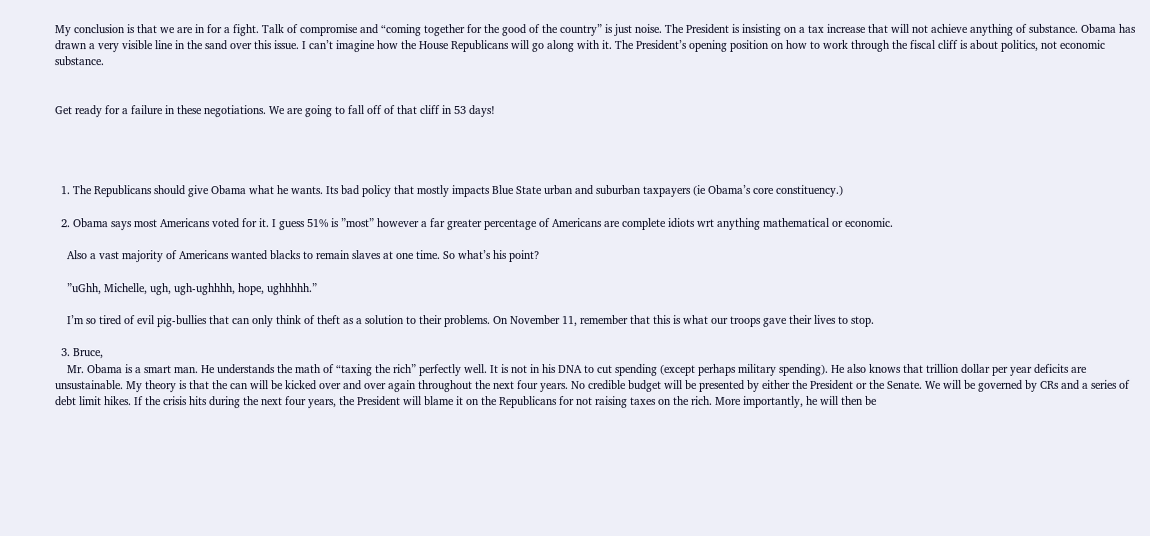My conclusion is that we are in for a fight. Talk of compromise and “coming together for the good of the country” is just noise. The President is insisting on a tax increase that will not achieve anything of substance. Obama has drawn a very visible line in the sand over this issue. I can’t imagine how the House Republicans will go along with it. The President’s opening position on how to work through the fiscal cliff is about politics, not economic substance.


Get ready for a failure in these negotiations. We are going to fall off of that cliff in 53 days!




  1. The Republicans should give Obama what he wants. Its bad policy that mostly impacts Blue State urban and suburban taxpayers (ie Obama’s core constituency.)

  2. Obama says most Americans voted for it. I guess 51% is ”most” however a far greater percentage of Americans are complete idiots wrt anything mathematical or economic.

    Also a vast majority of Americans wanted blacks to remain slaves at one time. So what’s his point?

    ”uGhh, Michelle, ugh, ugh-ughhhh, hope, ughhhhh.”

    I’m so tired of evil pig-bullies that can only think of theft as a solution to their problems. On November 11, remember that this is what our troops gave their lives to stop.

  3. Bruce,
    Mr. Obama is a smart man. He understands the math of “taxing the rich” perfectly well. It is not in his DNA to cut spending (except perhaps military spending). He also knows that trillion dollar per year deficits are unsustainable. My theory is that the can will be kicked over and over again throughout the next four years. No credible budget will be presented by either the President or the Senate. We will be governed by CRs and a series of debt limit hikes. If the crisis hits during the next four years, the President will blame it on the Republicans for not raising taxes on the rich. More importantly, he will then be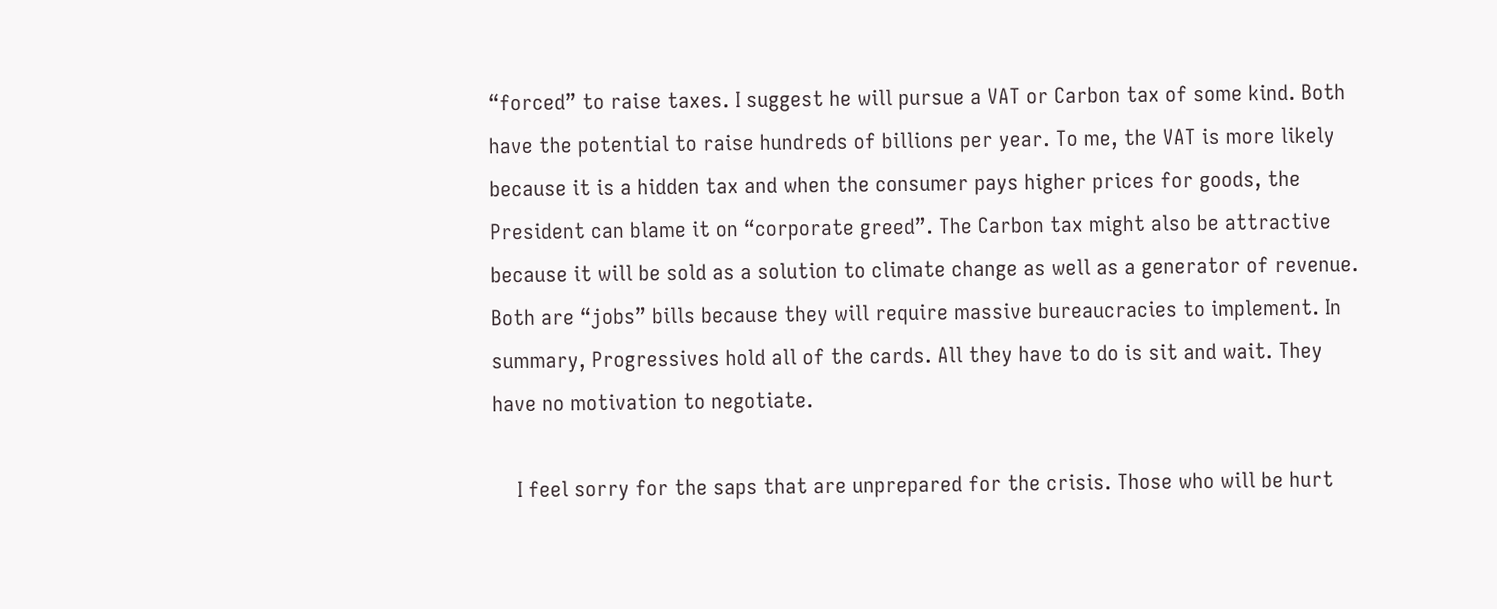“forced” to raise taxes. I suggest he will pursue a VAT or Carbon tax of some kind. Both have the potential to raise hundreds of billions per year. To me, the VAT is more likely because it is a hidden tax and when the consumer pays higher prices for goods, the President can blame it on “corporate greed”. The Carbon tax might also be attractive because it will be sold as a solution to climate change as well as a generator of revenue. Both are “jobs” bills because they will require massive bureaucracies to implement. In summary, Progressives hold all of the cards. All they have to do is sit and wait. They have no motivation to negotiate.

    I feel sorry for the saps that are unprepared for the crisis. Those who will be hurt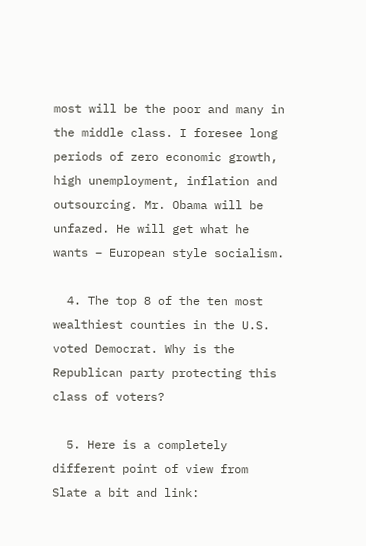most will be the poor and many in the middle class. I foresee long periods of zero economic growth, high unemployment, inflation and outsourcing. Mr. Obama will be unfazed. He will get what he wants – European style socialism.

  4. The top 8 of the ten most wealthiest counties in the U.S. voted Democrat. Why is the Republican party protecting this class of voters?

  5. Here is a completely different point of view from Slate a bit and link: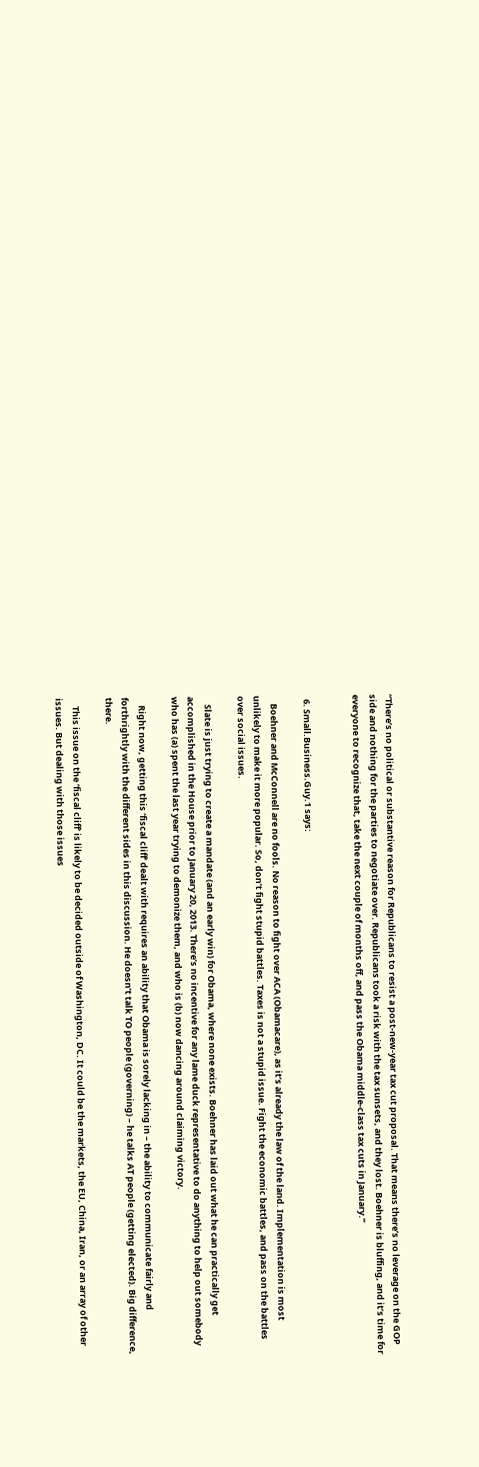“There’s no political or substantive reason for Republicans to resist a post-new-year tax cut proposal. That means there’s no leverage on the GOP side and nothing for the parties to negotiate over. Republicans took a risk with the tax sunsets, and they lost. Boehner is bluffing, and it’s time for everyone to recognize that, take the next couple of months off, and pass the Obama middle-class tax cuts in January.”


  6. Small.Business.Guy.1 says:

    Boehner and McConnell are no fools. No reason to fight over ACA (Obamacare), as it’s already the law of the land. Implementation is most unlikely to make it more popular. So, don’t fight stupid battles. Taxes is not a stupid issue. Fight the economic battles, and pass on the battles over social issues.

    Slate is just trying to create a mandate (and an early win) for Obama, where none exists. Boehner has laid out what he can practically get accomplished in the House prior to January 20, 2013. There’s no incentive for any lame duck representative to do anything to help out somebody who has (a) spent the last year trying to demonize them, and who is (b) now dancing around claiming victory.

    Right now, getting this ‘fiscal cliff’ dealt with requires an ability that Obama is sorely lacking in – the ability to communicate fairly and forthrightly with the different sides in this discussion. He doesn’t talk TO people (governing) – he talks AT people (getting elected). Big difference, there.

    This issue on the ‘fiscal cliff’ is likely to be decided outside of Washington, DC. It could be the markets, the EU, China, Iran, or an array of other issues. But dealing with those issues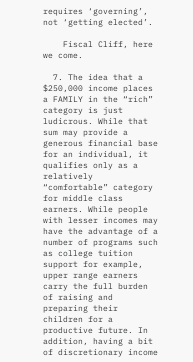requires ‘governing’, not ‘getting elected’.

    Fiscal Cliff, here we come.

  7. The idea that a $250,000 income places a FAMILY in the “rich” category is just ludicrous. While that sum may provide a generous financial base for an individual, it qualifies only as a relatively “comfortable” category for middle class earners. While people with lesser incomes may have the advantage of a number of programs such as college tuition support for example, upper range earners carry the full burden of raising and preparing their children for a productive future. In addition, having a bit of discretionary income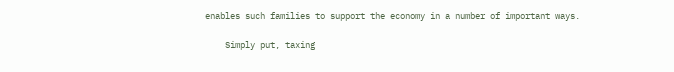enables such families to support the economy in a number of important ways.

    Simply put, taxing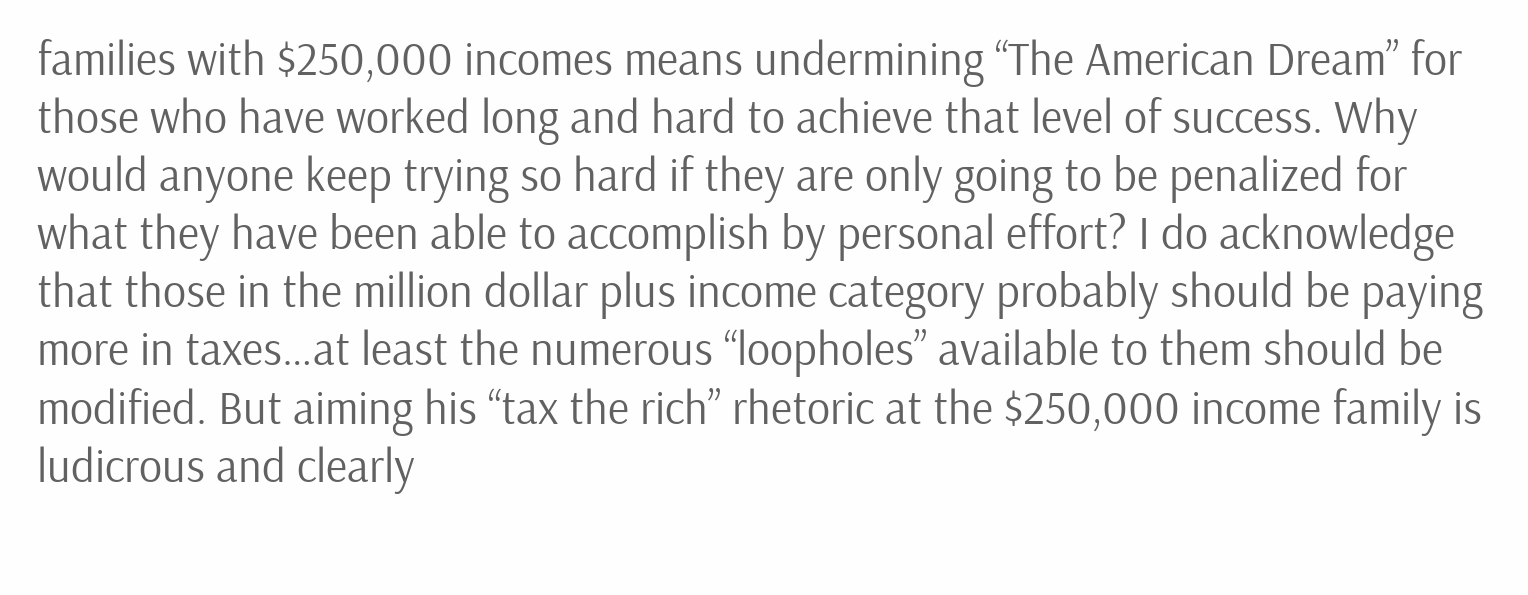families with $250,000 incomes means undermining “The American Dream” for those who have worked long and hard to achieve that level of success. Why would anyone keep trying so hard if they are only going to be penalized for what they have been able to accomplish by personal effort? I do acknowledge that those in the million dollar plus income category probably should be paying more in taxes…at least the numerous “loopholes” available to them should be modified. But aiming his “tax the rich” rhetoric at the $250,000 income family is ludicrous and clearly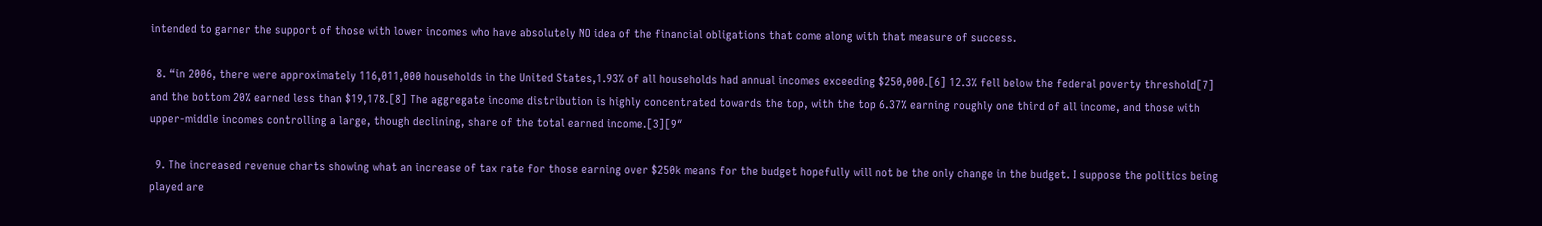intended to garner the support of those with lower incomes who have absolutely NO idea of the financial obligations that come along with that measure of success.

  8. “in 2006, there were approximately 116,011,000 households in the United States,1.93% of all households had annual incomes exceeding $250,000.[6] 12.3% fell below the federal poverty threshold[7] and the bottom 20% earned less than $19,178.[8] The aggregate income distribution is highly concentrated towards the top, with the top 6.37% earning roughly one third of all income, and those with upper-middle incomes controlling a large, though declining, share of the total earned income.[3][9″

  9. The increased revenue charts showing what an increase of tax rate for those earning over $250k means for the budget hopefully will not be the only change in the budget. I suppose the politics being played are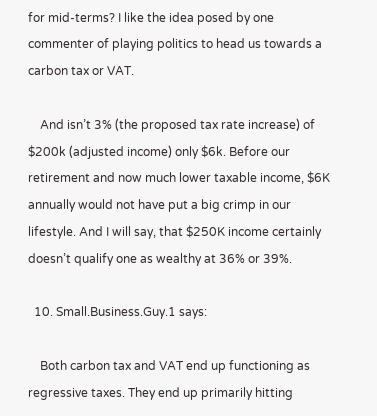for mid-terms? I like the idea posed by one commenter of playing politics to head us towards a carbon tax or VAT.

    And isn’t 3% (the proposed tax rate increase) of $200k (adjusted income) only $6k. Before our retirement and now much lower taxable income, $6K annually would not have put a big crimp in our lifestyle. And I will say, that $250K income certainly doesn’t qualify one as wealthy at 36% or 39%.

  10. Small.Business.Guy.1 says:

    Both carbon tax and VAT end up functioning as regressive taxes. They end up primarily hitting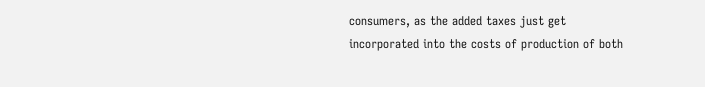consumers, as the added taxes just get incorporated into the costs of production of both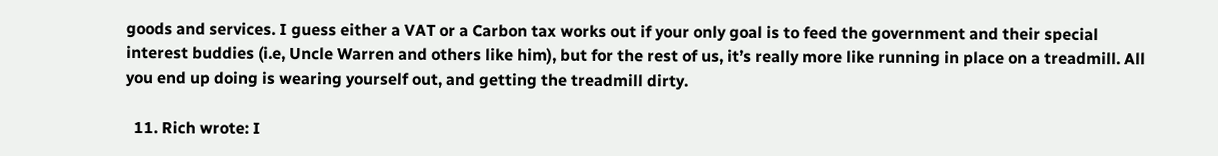goods and services. I guess either a VAT or a Carbon tax works out if your only goal is to feed the government and their special interest buddies (i.e, Uncle Warren and others like him), but for the rest of us, it’s really more like running in place on a treadmill. All you end up doing is wearing yourself out, and getting the treadmill dirty.

  11. Rich wrote: I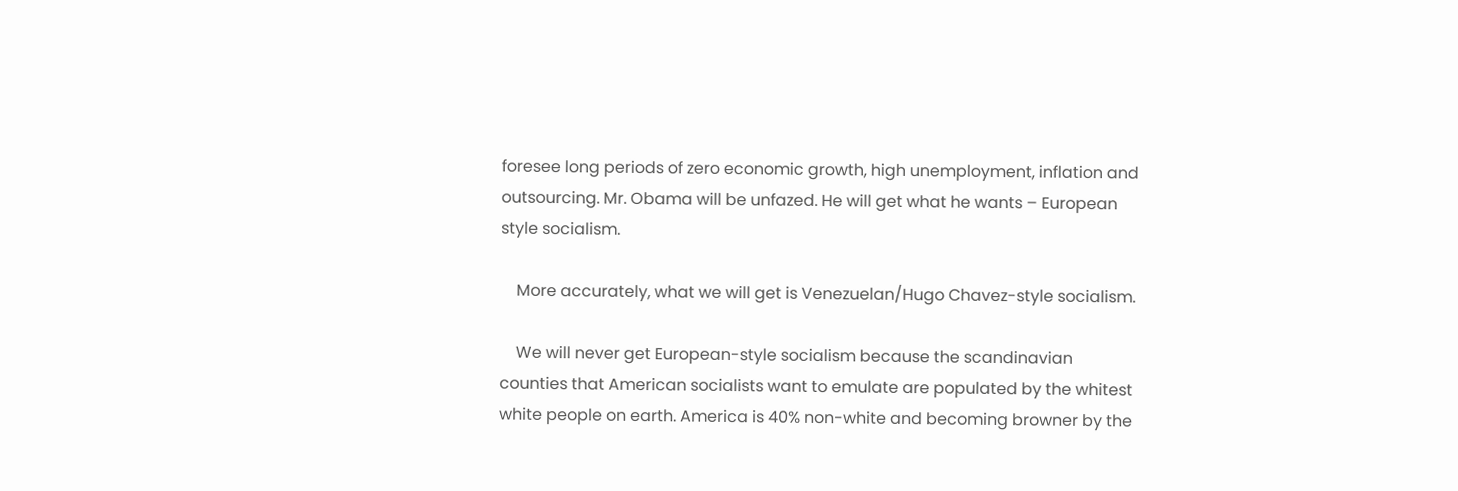foresee long periods of zero economic growth, high unemployment, inflation and outsourcing. Mr. Obama will be unfazed. He will get what he wants – European style socialism.

    More accurately, what we will get is Venezuelan/Hugo Chavez-style socialism.

    We will never get European-style socialism because the scandinavian counties that American socialists want to emulate are populated by the whitest white people on earth. America is 40% non-white and becoming browner by the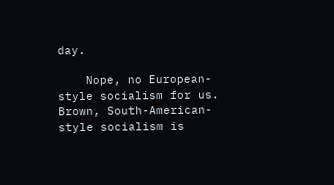day.

    Nope, no European-style socialism for us. Brown, South-American-style socialism is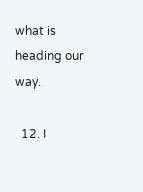what is heading our way.

  12. I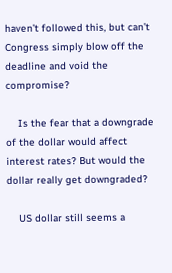haven’t followed this, but can’t Congress simply blow off the deadline and void the compromise?

    Is the fear that a downgrade of the dollar would affect interest rates? But would the dollar really get downgraded?

    US dollar still seems a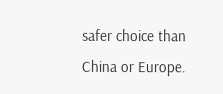safer choice than China or Europe.